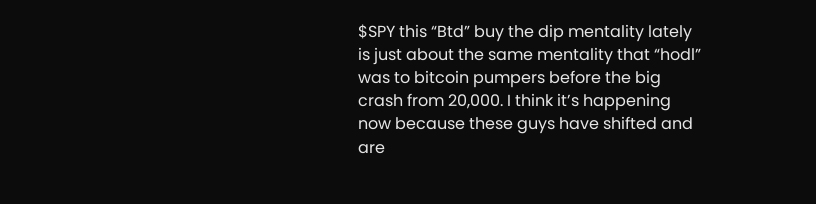$SPY this “Btd” buy the dip mentality lately is just about the same mentality that “hodl” was to bitcoin pumpers before the big crash from 20,000. I think it’s happening now because these guys have shifted and are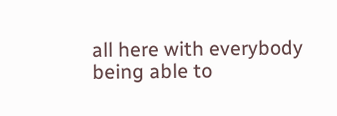all here with everybody being able to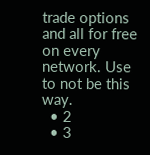trade options and all for free on every network. Use to not be this way.
  • 2
  • 3